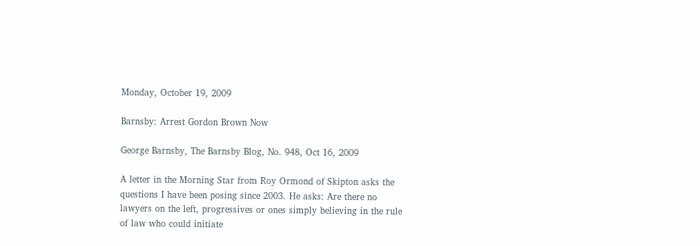Monday, October 19, 2009

Barnsby: Arrest Gordon Brown Now

George Barnsby, The Barnsby Blog, No. 948, Oct 16, 2009

A letter in the Morning Star from Roy Ormond of Skipton asks the
questions I have been posing since 2003. He asks: Are there no lawyers on the left, progressives or ones simply believing in the rule of law who could initiate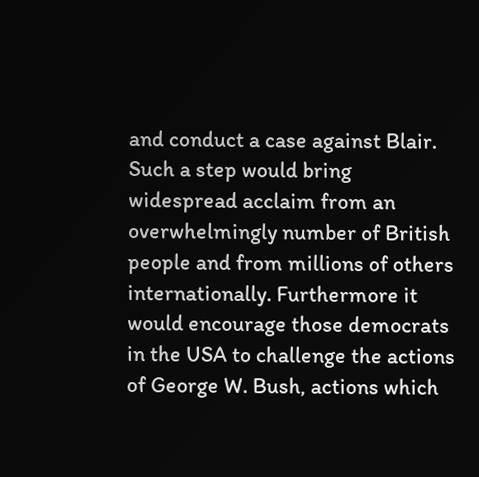and conduct a case against Blair. Such a step would bring widespread acclaim from an overwhelmingly number of British people and from millions of others internationally. Furthermore it would encourage those democrats in the USA to challenge the actions of George W. Bush, actions which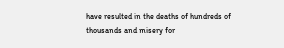have resulted in the deaths of hundreds of thousands and misery for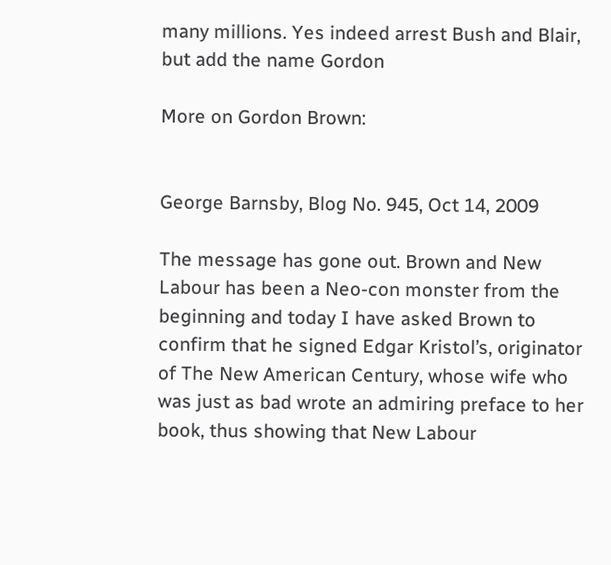many millions. Yes indeed arrest Bush and Blair, but add the name Gordon

More on Gordon Brown:


George Barnsby, Blog No. 945, Oct 14, 2009

The message has gone out. Brown and New Labour has been a Neo-con monster from the beginning and today I have asked Brown to confirm that he signed Edgar Kristol’s, originator of The New American Century, whose wife who was just as bad wrote an admiring preface to her book, thus showing that New Labour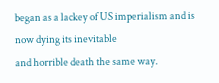began as a lackey of US imperialism and is now dying its inevitable
and horrible death the same way.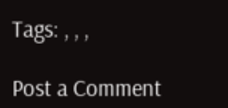Tags: , , ,

Post a Comment